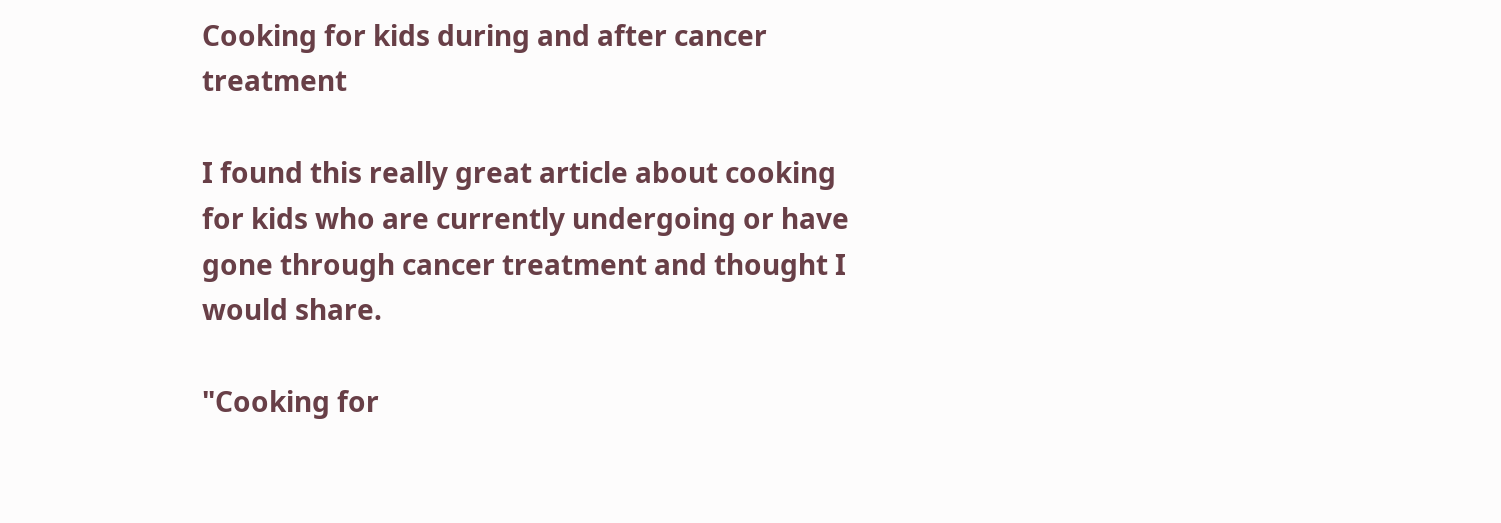Cooking for kids during and after cancer treatment

I found this really great article about cooking for kids who are currently undergoing or have gone through cancer treatment and thought I would share.

"Cooking for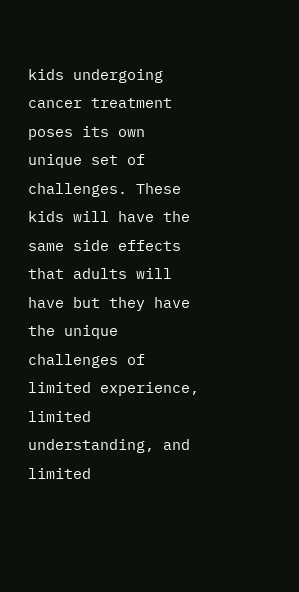kids undergoing cancer treatment poses its own unique set of challenges. These kids will have the same side effects that adults will have but they have the unique challenges of limited experience, limited understanding, and limited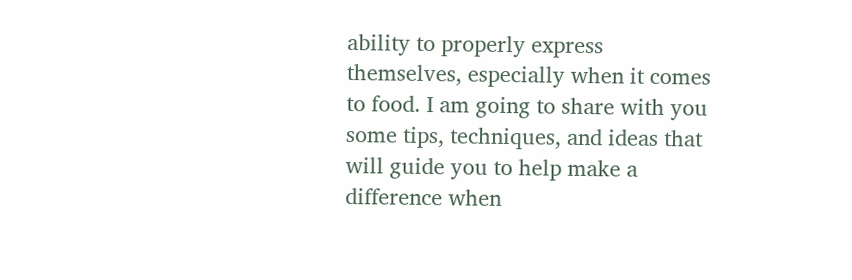ability to properly express themselves, especially when it comes to food. I am going to share with you some tips, techniques, and ideas that will guide you to help make a difference when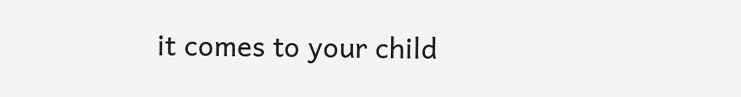it comes to your child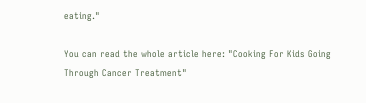eating."

You can read the whole article here: "Cooking For Kids Going Through Cancer Treatment"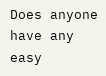Does anyone have any easy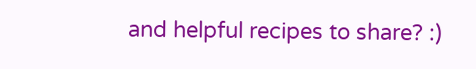and helpful recipes to share? :)